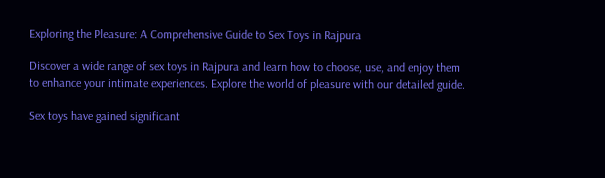Exploring the Pleasure: A Comprehensive Guide to Sex Toys in Rajpura

Discover a wide range of sex toys in Rajpura and learn how to choose, use, and enjoy them to enhance your intimate experiences. Explore the world of pleasure with our detailed guide.

Sex toys have gained significant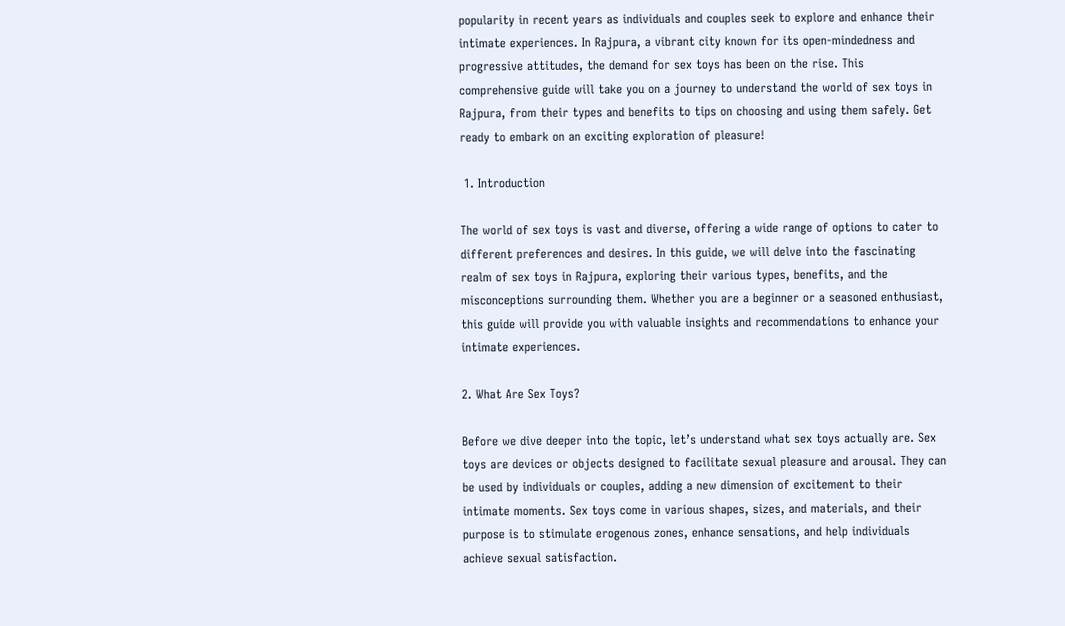popularity in recent years as individuals and couples seek to explore and enhance their intimate experiences. In Rajpura, a vibrant city known for its open-mindedness and progressive attitudes, the demand for sex toys has been on the rise. This comprehensive guide will take you on a journey to understand the world of sex toys in Rajpura, from their types and benefits to tips on choosing and using them safely. Get ready to embark on an exciting exploration of pleasure!

 1. Introduction

The world of sex toys is vast and diverse, offering a wide range of options to cater to different preferences and desires. In this guide, we will delve into the fascinating realm of sex toys in Rajpura, exploring their various types, benefits, and the misconceptions surrounding them. Whether you are a beginner or a seasoned enthusiast, this guide will provide you with valuable insights and recommendations to enhance your intimate experiences.

2. What Are Sex Toys?

Before we dive deeper into the topic, let’s understand what sex toys actually are. Sex toys are devices or objects designed to facilitate sexual pleasure and arousal. They can be used by individuals or couples, adding a new dimension of excitement to their intimate moments. Sex toys come in various shapes, sizes, and materials, and their purpose is to stimulate erogenous zones, enhance sensations, and help individuals achieve sexual satisfaction.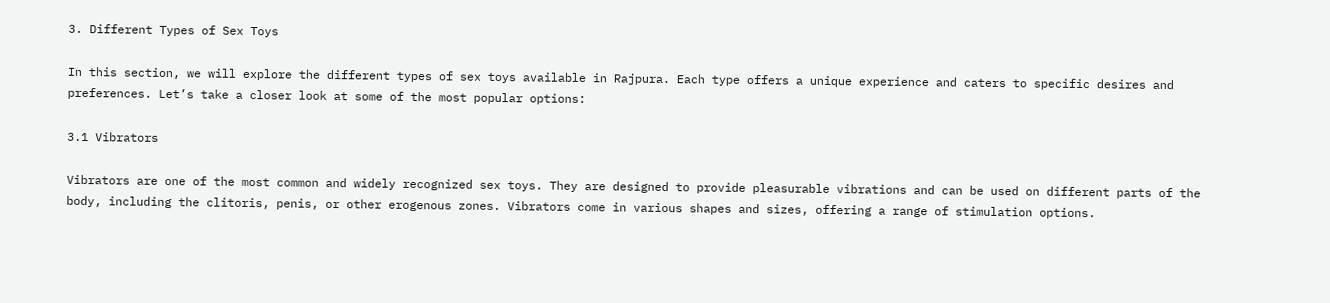3. Different Types of Sex Toys

In this section, we will explore the different types of sex toys available in Rajpura. Each type offers a unique experience and caters to specific desires and preferences. Let’s take a closer look at some of the most popular options:

3.1 Vibrators

Vibrators are one of the most common and widely recognized sex toys. They are designed to provide pleasurable vibrations and can be used on different parts of the body, including the clitoris, penis, or other erogenous zones. Vibrators come in various shapes and sizes, offering a range of stimulation options.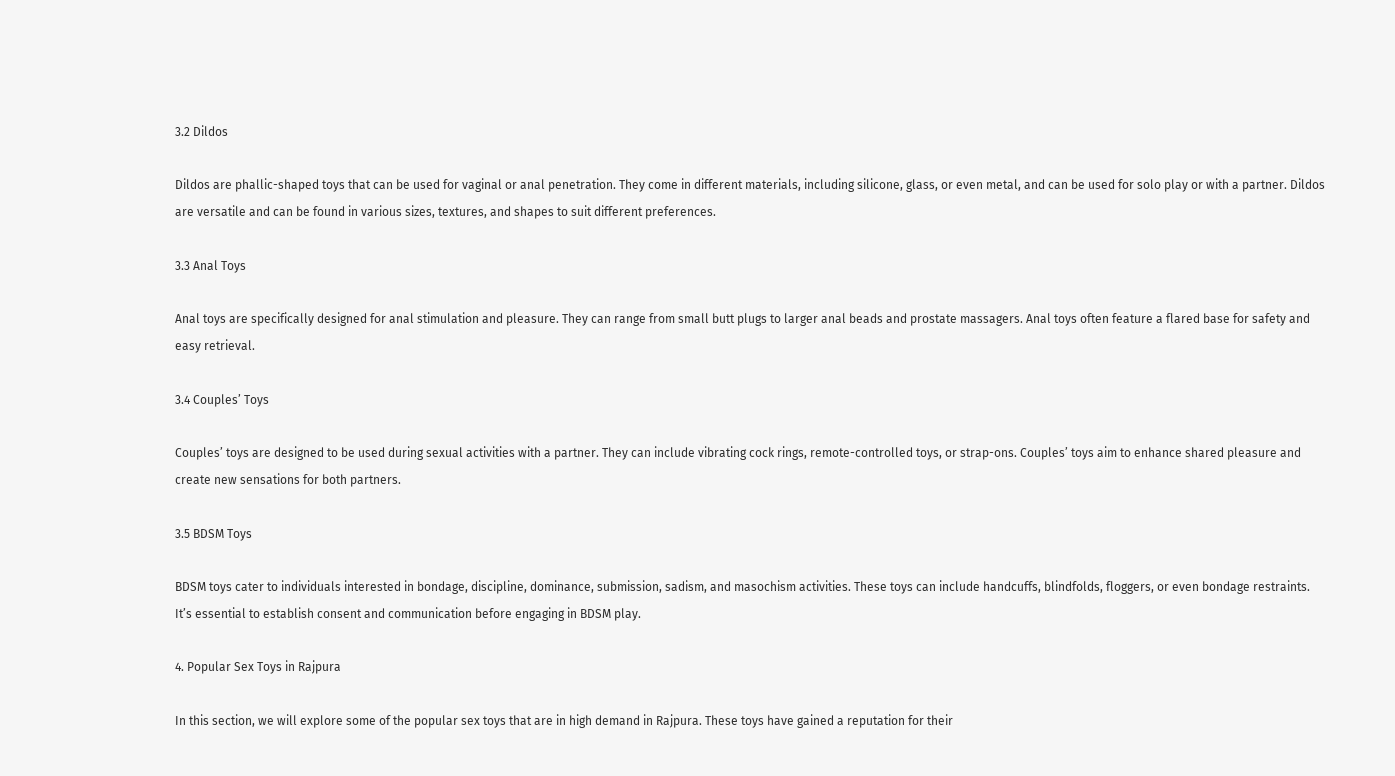3.2 Dildos

Dildos are phallic-shaped toys that can be used for vaginal or anal penetration. They come in different materials, including silicone, glass, or even metal, and can be used for solo play or with a partner. Dildos are versatile and can be found in various sizes, textures, and shapes to suit different preferences.

3.3 Anal Toys

Anal toys are specifically designed for anal stimulation and pleasure. They can range from small butt plugs to larger anal beads and prostate massagers. Anal toys often feature a flared base for safety and easy retrieval.

3.4 Couples’ Toys

Couples’ toys are designed to be used during sexual activities with a partner. They can include vibrating cock rings, remote-controlled toys, or strap-ons. Couples’ toys aim to enhance shared pleasure and create new sensations for both partners.

3.5 BDSM Toys

BDSM toys cater to individuals interested in bondage, discipline, dominance, submission, sadism, and masochism activities. These toys can include handcuffs, blindfolds, floggers, or even bondage restraints. It’s essential to establish consent and communication before engaging in BDSM play.

4. Popular Sex Toys in Rajpura

In this section, we will explore some of the popular sex toys that are in high demand in Rajpura. These toys have gained a reputation for their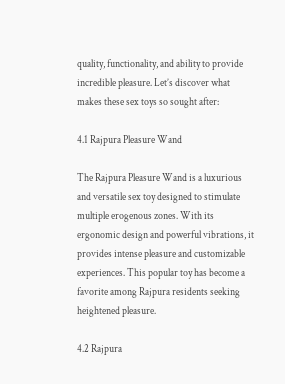quality, functionality, and ability to provide incredible pleasure. Let’s discover what makes these sex toys so sought after:

4.1 Rajpura Pleasure Wand

The Rajpura Pleasure Wand is a luxurious and versatile sex toy designed to stimulate multiple erogenous zones. With its ergonomic design and powerful vibrations, it provides intense pleasure and customizable experiences. This popular toy has become a favorite among Rajpura residents seeking heightened pleasure.

4.2 Rajpura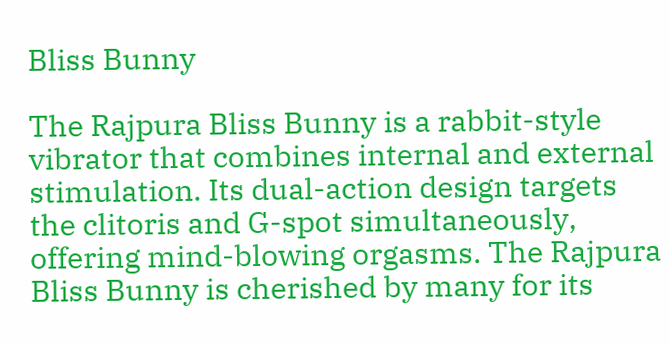Bliss Bunny

The Rajpura Bliss Bunny is a rabbit-style vibrator that combines internal and external stimulation. Its dual-action design targets the clitoris and G-spot simultaneously, offering mind-blowing orgasms. The Rajpura Bliss Bunny is cherished by many for its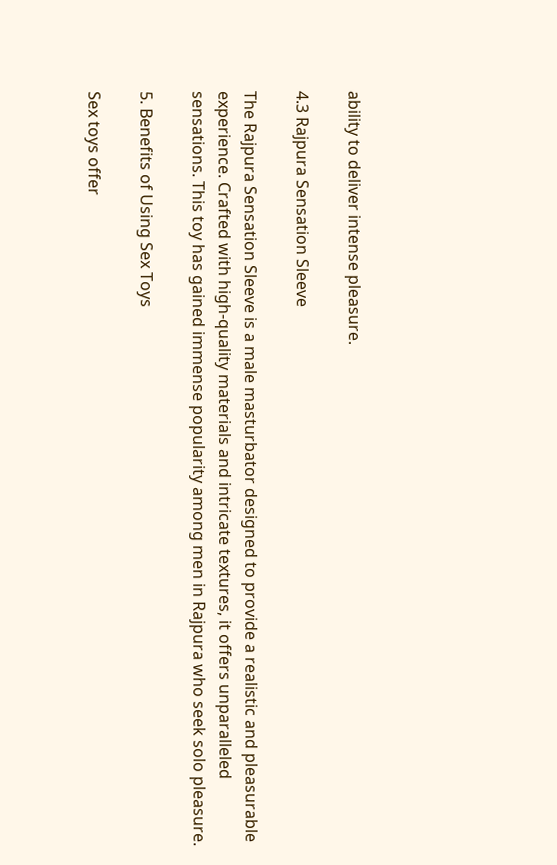ability to deliver intense pleasure.

4.3 Rajpura Sensation Sleeve

The Rajpura Sensation Sleeve is a male masturbator designed to provide a realistic and pleasurable experience. Crafted with high-quality materials and intricate textures, it offers unparalleled sensations. This toy has gained immense popularity among men in Rajpura who seek solo pleasure.

5. Benefits of Using Sex Toys

Sex toys offer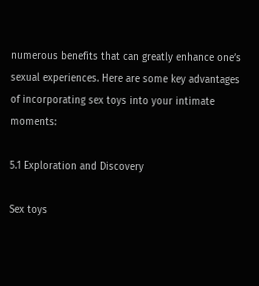numerous benefits that can greatly enhance one’s sexual experiences. Here are some key advantages of incorporating sex toys into your intimate moments:

5.1 Exploration and Discovery

Sex toys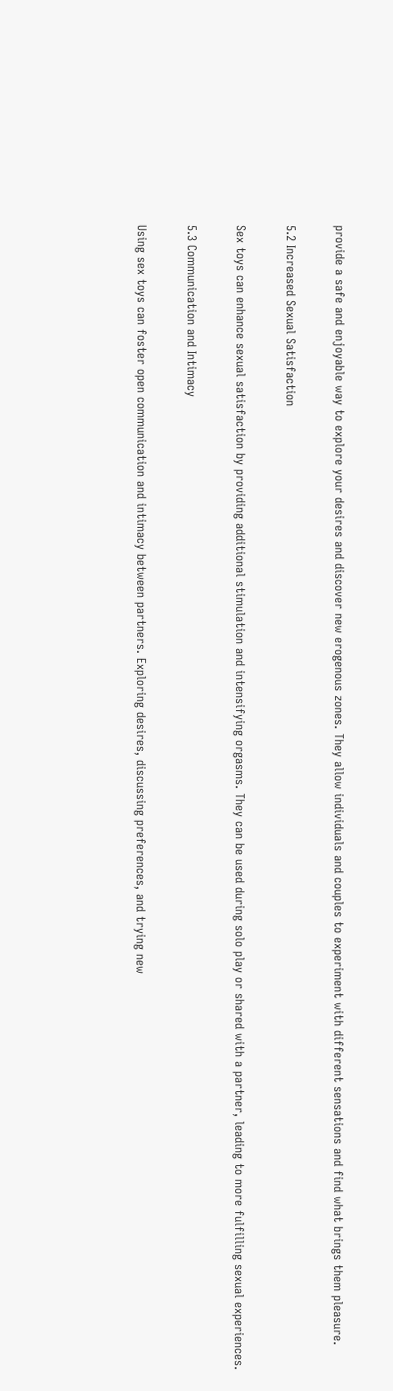provide a safe and enjoyable way to explore your desires and discover new erogenous zones. They allow individuals and couples to experiment with different sensations and find what brings them pleasure.

5.2 Increased Sexual Satisfaction

Sex toys can enhance sexual satisfaction by providing additional stimulation and intensifying orgasms. They can be used during solo play or shared with a partner, leading to more fulfilling sexual experiences.

5.3 Communication and Intimacy

Using sex toys can foster open communication and intimacy between partners. Exploring desires, discussing preferences, and trying new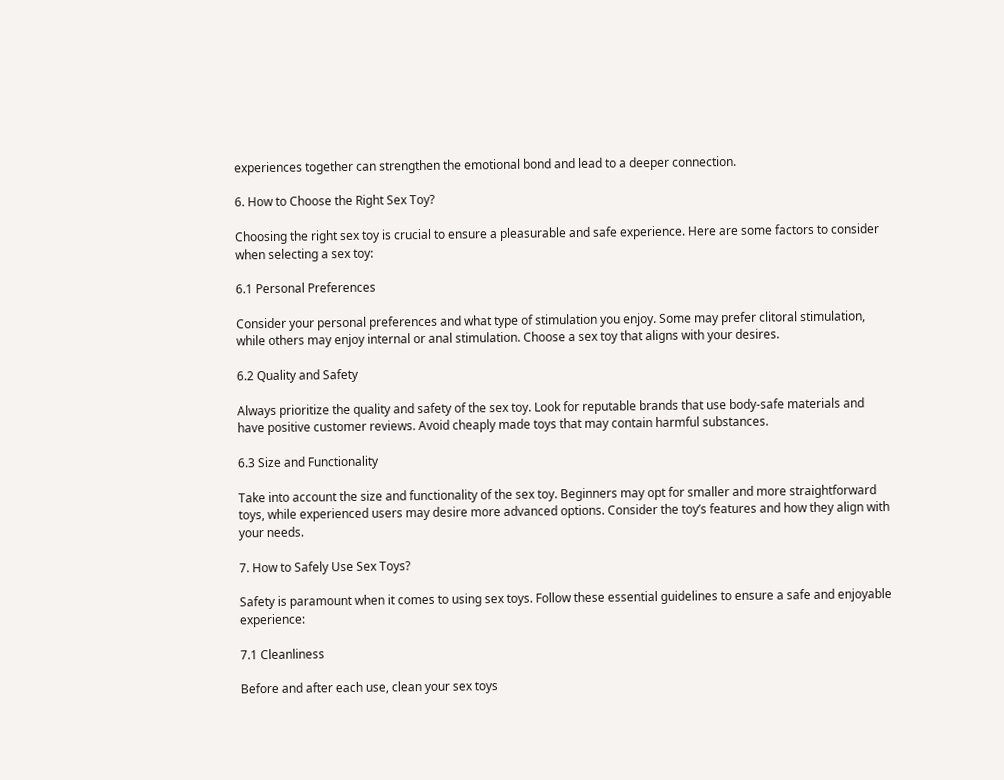experiences together can strengthen the emotional bond and lead to a deeper connection.

6. How to Choose the Right Sex Toy?

Choosing the right sex toy is crucial to ensure a pleasurable and safe experience. Here are some factors to consider when selecting a sex toy:

6.1 Personal Preferences

Consider your personal preferences and what type of stimulation you enjoy. Some may prefer clitoral stimulation, while others may enjoy internal or anal stimulation. Choose a sex toy that aligns with your desires.

6.2 Quality and Safety

Always prioritize the quality and safety of the sex toy. Look for reputable brands that use body-safe materials and have positive customer reviews. Avoid cheaply made toys that may contain harmful substances.

6.3 Size and Functionality

Take into account the size and functionality of the sex toy. Beginners may opt for smaller and more straightforward toys, while experienced users may desire more advanced options. Consider the toy’s features and how they align with your needs.

7. How to Safely Use Sex Toys?

Safety is paramount when it comes to using sex toys. Follow these essential guidelines to ensure a safe and enjoyable experience:

7.1 Cleanliness

Before and after each use, clean your sex toys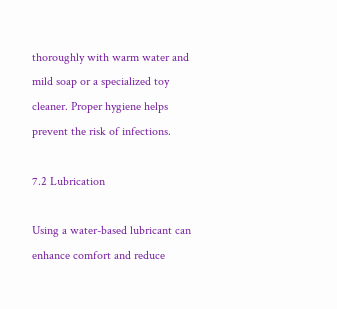thoroughly with warm water and mild soap or a specialized toy cleaner. Proper hygiene helps prevent the risk of infections.

7.2 Lubrication

Using a water-based lubricant can enhance comfort and reduce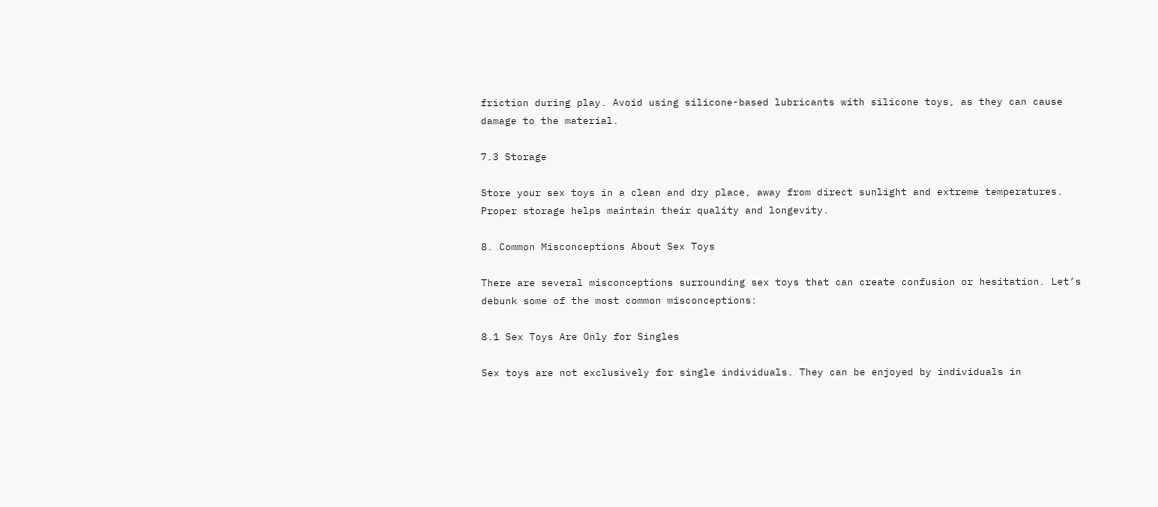friction during play. Avoid using silicone-based lubricants with silicone toys, as they can cause damage to the material.

7.3 Storage

Store your sex toys in a clean and dry place, away from direct sunlight and extreme temperatures. Proper storage helps maintain their quality and longevity.

8. Common Misconceptions About Sex Toys

There are several misconceptions surrounding sex toys that can create confusion or hesitation. Let’s debunk some of the most common misconceptions:

8.1 Sex Toys Are Only for Singles

Sex toys are not exclusively for single individuals. They can be enjoyed by individuals in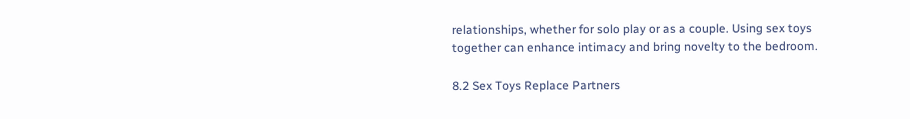relationships, whether for solo play or as a couple. Using sex toys together can enhance intimacy and bring novelty to the bedroom.

8.2 Sex Toys Replace Partners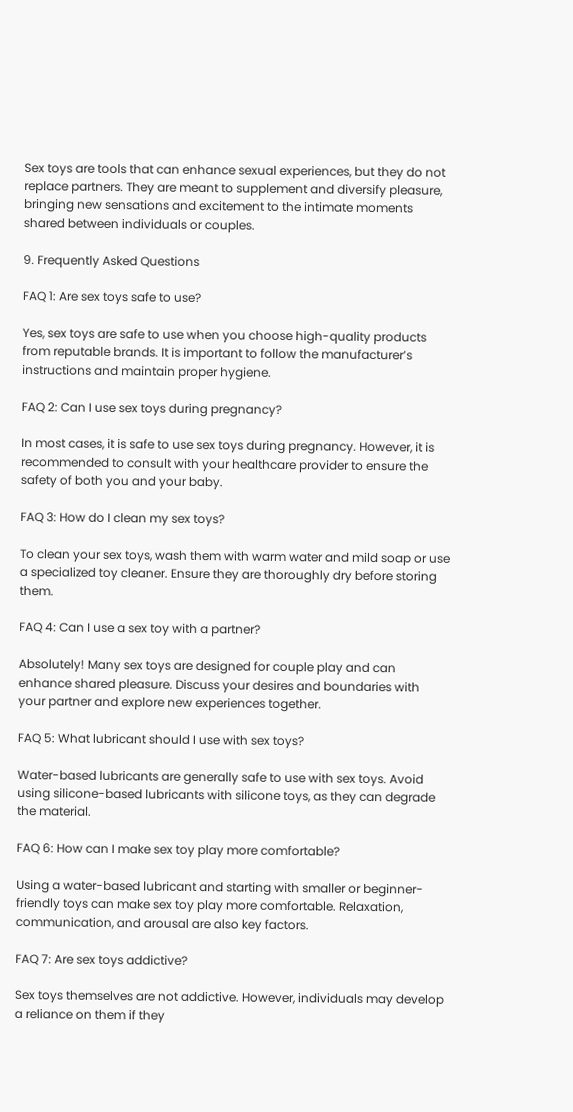Sex toys are tools that can enhance sexual experiences, but they do not replace partners. They are meant to supplement and diversify pleasure, bringing new sensations and excitement to the intimate moments shared between individuals or couples.

9. Frequently Asked Questions

FAQ 1: Are sex toys safe to use?

Yes, sex toys are safe to use when you choose high-quality products from reputable brands. It is important to follow the manufacturer’s instructions and maintain proper hygiene.

FAQ 2: Can I use sex toys during pregnancy?

In most cases, it is safe to use sex toys during pregnancy. However, it is recommended to consult with your healthcare provider to ensure the safety of both you and your baby.

FAQ 3: How do I clean my sex toys?

To clean your sex toys, wash them with warm water and mild soap or use a specialized toy cleaner. Ensure they are thoroughly dry before storing them.

FAQ 4: Can I use a sex toy with a partner?

Absolutely! Many sex toys are designed for couple play and can enhance shared pleasure. Discuss your desires and boundaries with your partner and explore new experiences together.

FAQ 5: What lubricant should I use with sex toys?

Water-based lubricants are generally safe to use with sex toys. Avoid using silicone-based lubricants with silicone toys, as they can degrade the material.

FAQ 6: How can I make sex toy play more comfortable?

Using a water-based lubricant and starting with smaller or beginner-friendly toys can make sex toy play more comfortable. Relaxation, communication, and arousal are also key factors.

FAQ 7: Are sex toys addictive?

Sex toys themselves are not addictive. However, individuals may develop a reliance on them if they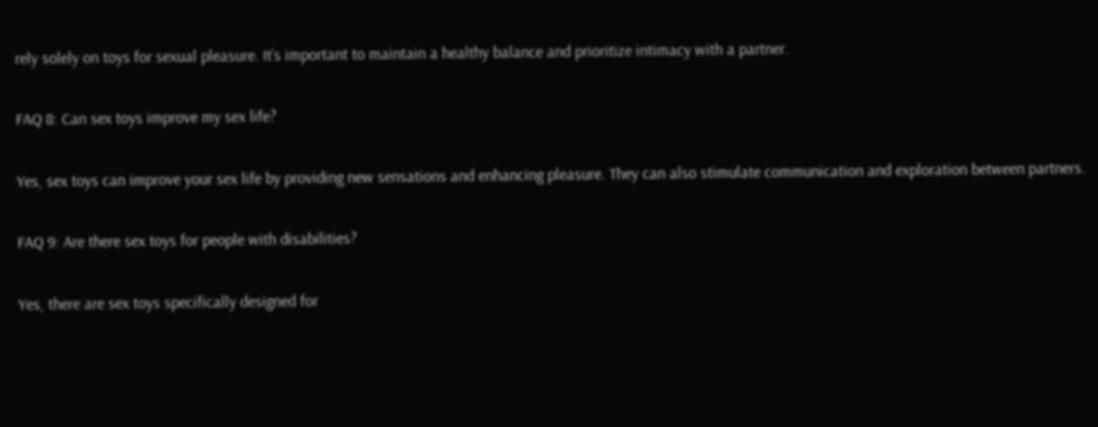rely solely on toys for sexual pleasure. It’s important to maintain a healthy balance and prioritize intimacy with a partner.

FAQ 8: Can sex toys improve my sex life?

Yes, sex toys can improve your sex life by providing new sensations and enhancing pleasure. They can also stimulate communication and exploration between partners.

FAQ 9: Are there sex toys for people with disabilities?

Yes, there are sex toys specifically designed for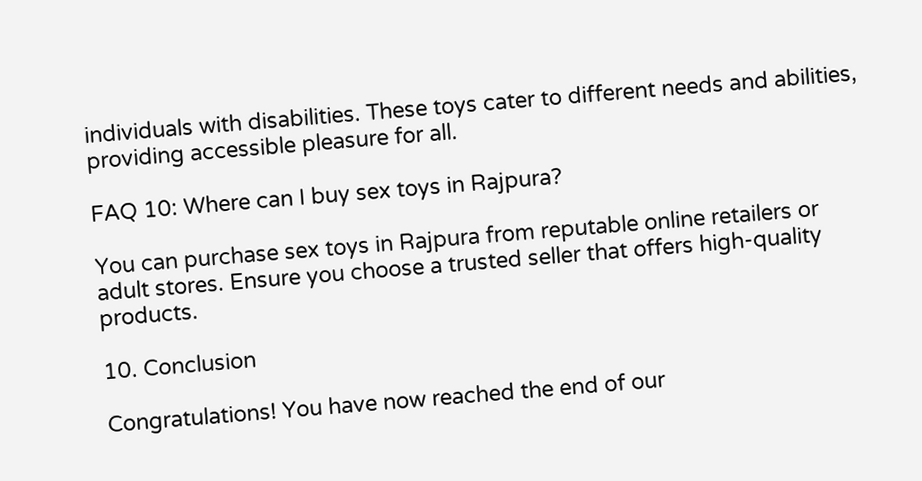individuals with disabilities. These toys cater to different needs and abilities, providing accessible pleasure for all.

FAQ 10: Where can I buy sex toys in Rajpura?

You can purchase sex toys in Rajpura from reputable online retailers or adult stores. Ensure you choose a trusted seller that offers high-quality products.

10. Conclusion

Congratulations! You have now reached the end of our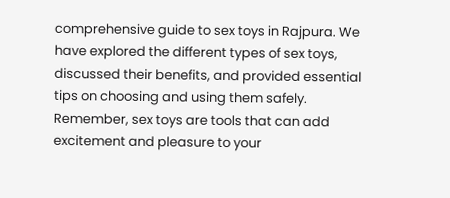comprehensive guide to sex toys in Rajpura. We have explored the different types of sex toys, discussed their benefits, and provided essential tips on choosing and using them safely. Remember, sex toys are tools that can add excitement and pleasure to your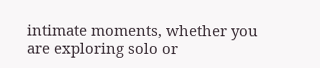intimate moments, whether you are exploring solo or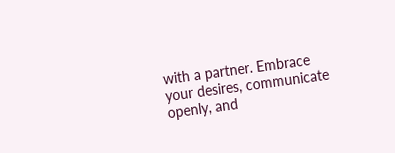with a partner. Embrace your desires, communicate openly, and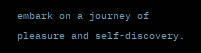embark on a journey of pleasure and self-discovery.